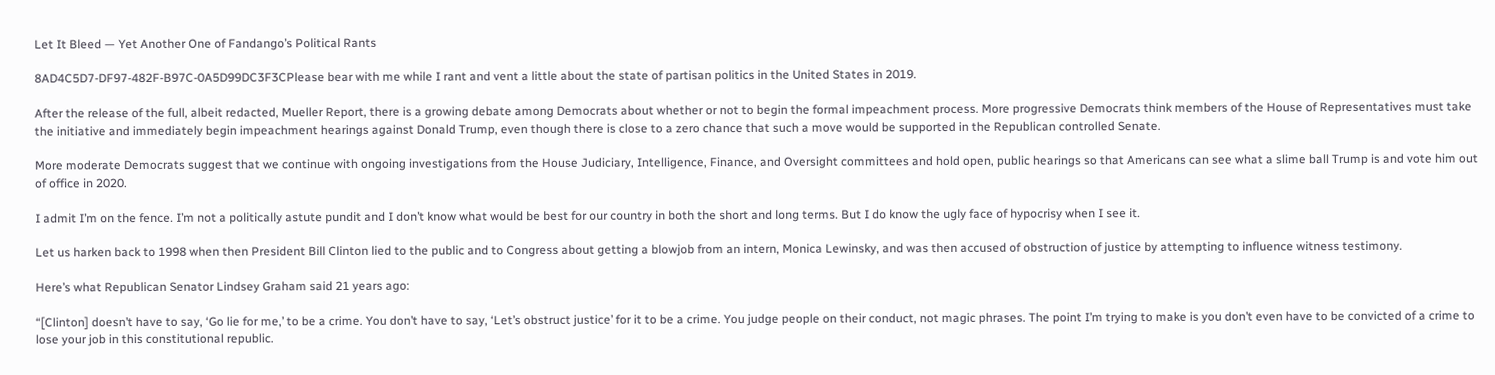Let It Bleed — Yet Another One of Fandango’s Political Rants

8AD4C5D7-DF97-482F-B97C-0A5D99DC3F3CPlease bear with me while I rant and vent a little about the state of partisan politics in the United States in 2019.

After the release of the full, albeit redacted, Mueller Report, there is a growing debate among Democrats about whether or not to begin the formal impeachment process. More progressive Democrats think members of the House of Representatives must take the initiative and immediately begin impeachment hearings against Donald Trump, even though there is close to a zero chance that such a move would be supported in the Republican controlled Senate.

More moderate Democrats suggest that we continue with ongoing investigations from the House Judiciary, Intelligence, Finance, and Oversight committees and hold open, public hearings so that Americans can see what a slime ball Trump is and vote him out of office in 2020.

I admit I’m on the fence. I’m not a politically astute pundit and I don’t know what would be best for our country in both the short and long terms. But I do know the ugly face of hypocrisy when I see it.

Let us harken back to 1998 when then President Bill Clinton lied to the public and to Congress about getting a blowjob from an intern, Monica Lewinsky, and was then accused of obstruction of justice by attempting to influence witness testimony.

Here’s what Republican Senator Lindsey Graham said 21 years ago:

“[Clinton] doesn’t have to say, ‘Go lie for me,’ to be a crime. You don’t have to say, ‘Let’s obstruct justice’ for it to be a crime. You judge people on their conduct, not magic phrases. The point I’m trying to make is you don’t even have to be convicted of a crime to lose your job in this constitutional republic.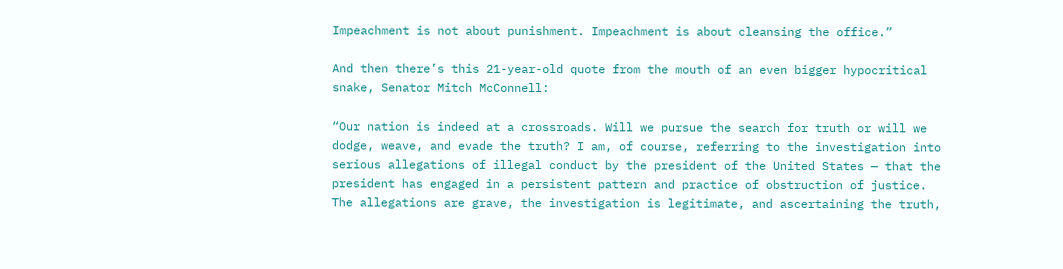Impeachment is not about punishment. Impeachment is about cleansing the office.”

And then there’s this 21-year-old quote from the mouth of an even bigger hypocritical snake, Senator Mitch McConnell:

“Our nation is indeed at a crossroads. Will we pursue the search for truth or will we dodge, weave, and evade the truth? I am, of course, referring to the investigation into serious allegations of illegal conduct by the president of the United States — that the president has engaged in a persistent pattern and practice of obstruction of justice. The allegations are grave, the investigation is legitimate, and ascertaining the truth,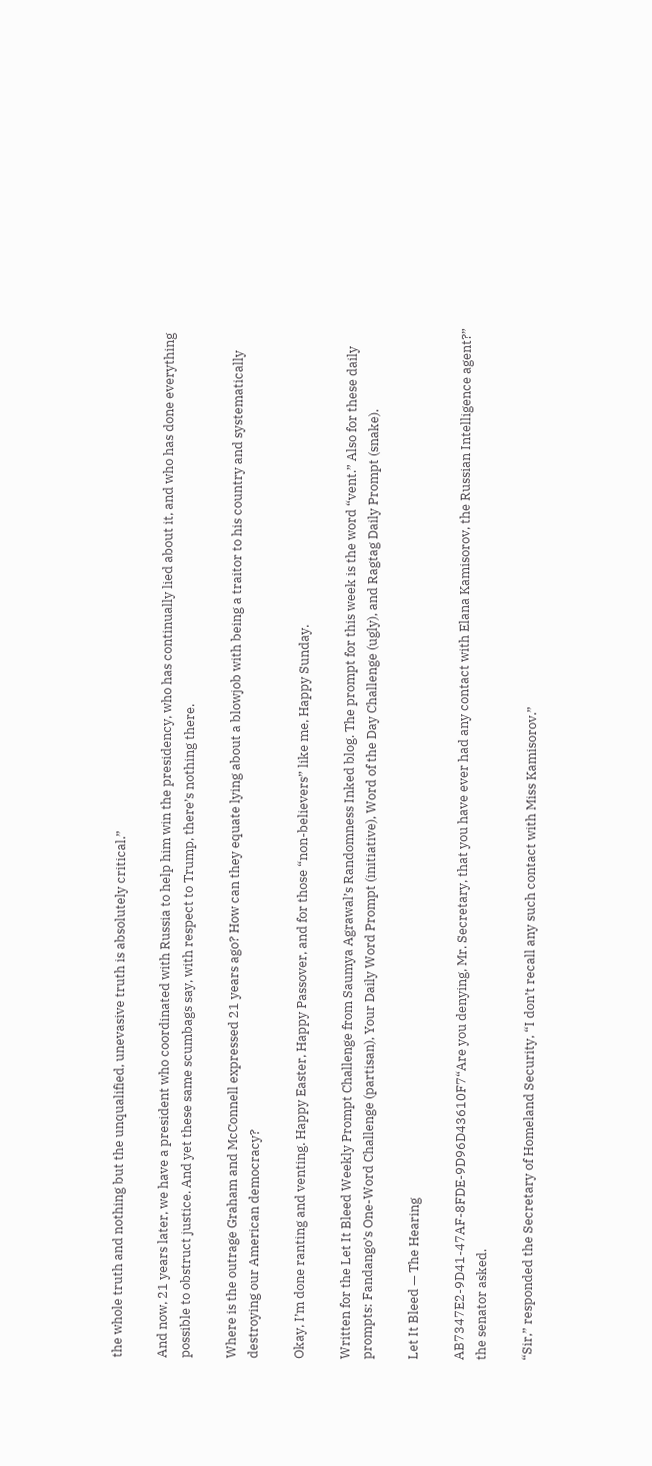the whole truth and nothing but the unqualified, unevasive truth is absolutely critical.”

And now, 21 years later, we have a president who coordinated with Russia to help him win the presidency, who has continually lied about it, and who has done everything possible to obstruct justice. And yet these same scumbags say, with respect to Trump, there’s nothing there.

Where is the outrage Graham and McConnell expressed 21 years ago? How can they equate lying about a blowjob with being a traitor to his country and systematically destroying our American democracy?

Okay, I’m done ranting and venting. Happy Easter, Happy Passover, and for those “non-believers” like me, Happy Sunday.

Written for the Let It Bleed Weekly Prompt Challenge from Saumya Agrawal’s Randomness Inked blog. The prompt for this week is the word “vent.” Also for these daily prompts: Fandango’s One-Word Challenge (partisan), Your Daily Word Prompt (initiative), Word of the Day Challenge (ugly), and Ragtag Daily Prompt (snake).

Let It Bleed — The Hearing

AB7347E2-9D41-47AF-8FDE-9D96D43610F7“Are you denying, Mr. Secretary, that you have ever had any contact with Elana Kamisorov, the Russian Intelligence agent?” the senator asked.

“Sir,” responded the Secretary of Homeland Security, “I don’t recall any such contact with Miss Kamisorov.”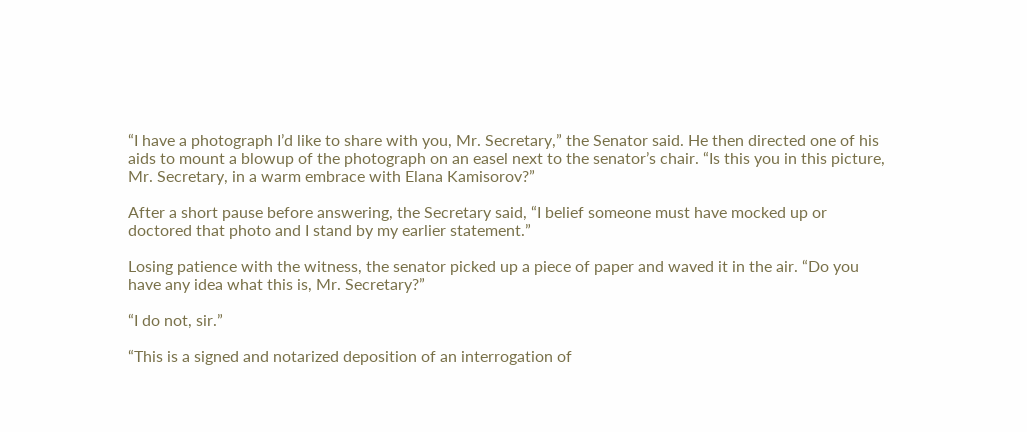“I have a photograph I’d like to share with you, Mr. Secretary,” the Senator said. He then directed one of his aids to mount a blowup of the photograph on an easel next to the senator’s chair. “Is this you in this picture, Mr. Secretary, in a warm embrace with Elana Kamisorov?”

After a short pause before answering, the Secretary said, “I belief someone must have mocked up or doctored that photo and I stand by my earlier statement.”

Losing patience with the witness, the senator picked up a piece of paper and waved it in the air. “Do you have any idea what this is, Mr. Secretary?”

“I do not, sir.”

“This is a signed and notarized deposition of an interrogation of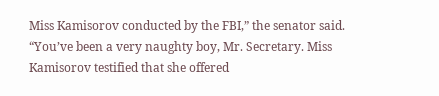Miss Kamisorov conducted by the FBI,” the senator said. “You’ve been a very naughty boy, Mr. Secretary. Miss Kamisorov testified that she offered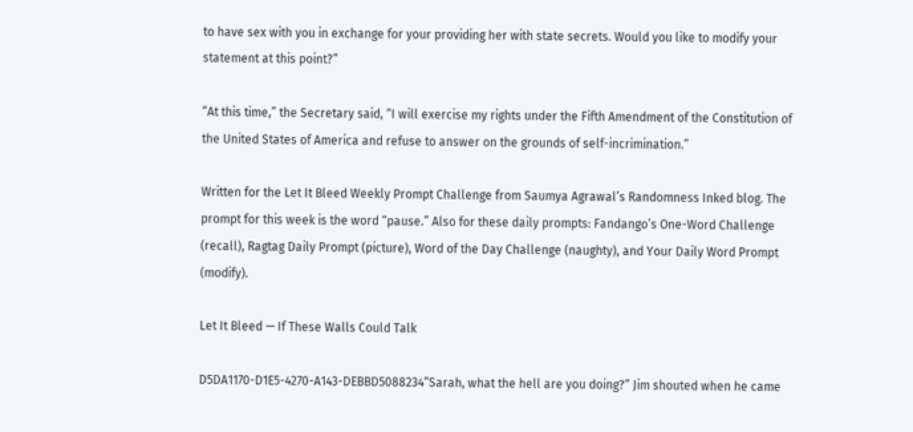to have sex with you in exchange for your providing her with state secrets. Would you like to modify your statement at this point?”

“At this time,” the Secretary said, “I will exercise my rights under the Fifth Amendment of the Constitution of the United States of America and refuse to answer on the grounds of self-incrimination.”

Written for the Let It Bleed Weekly Prompt Challenge from Saumya Agrawal’s Randomness Inked blog. The prompt for this week is the word “pause.” Also for these daily prompts: Fandango’s One-Word Challenge (recall), Ragtag Daily Prompt (picture), Word of the Day Challenge (naughty), and Your Daily Word Prompt (modify).

Let It Bleed — If These Walls Could Talk

D5DA1170-D1E5-4270-A143-DEBBD5088234“Sarah, what the hell are you doing?” Jim shouted when he came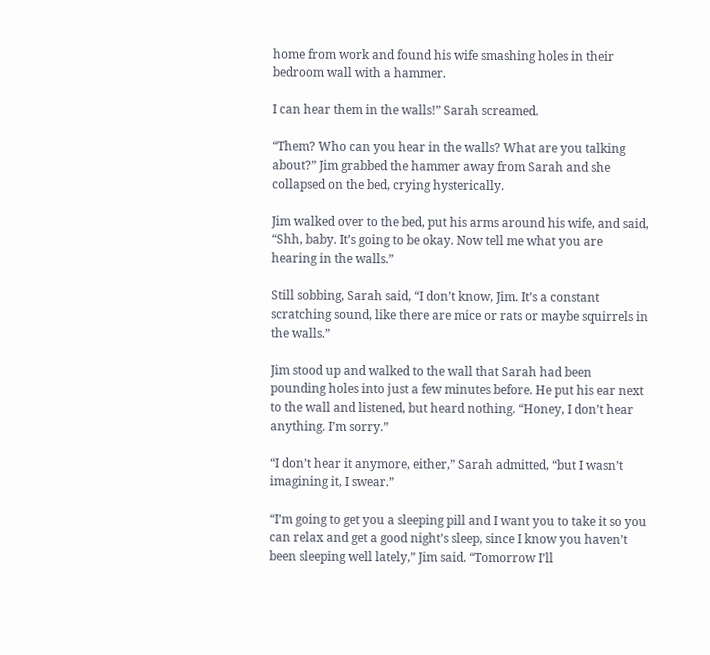home from work and found his wife smashing holes in their bedroom wall with a hammer.

I can hear them in the walls!” Sarah screamed.

“Them? Who can you hear in the walls? What are you talking about?” Jim grabbed the hammer away from Sarah and she collapsed on the bed, crying hysterically.

Jim walked over to the bed, put his arms around his wife, and said, “Shh, baby. It’s going to be okay. Now tell me what you are hearing in the walls.”

Still sobbing, Sarah said, “I don’t know, Jim. It’s a constant scratching sound, like there are mice or rats or maybe squirrels in the walls.”

Jim stood up and walked to the wall that Sarah had been pounding holes into just a few minutes before. He put his ear next to the wall and listened, but heard nothing. “Honey, I don’t hear anything. I’m sorry.”

“I don’t hear it anymore, either,” Sarah admitted, “but I wasn’t imagining it, I swear.”

“I’m going to get you a sleeping pill and I want you to take it so you can relax and get a good night’s sleep, since I know you haven’t been sleeping well lately,” Jim said. “Tomorrow I’ll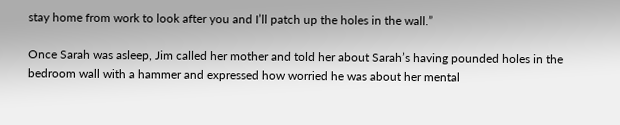stay home from work to look after you and I’ll patch up the holes in the wall.”

Once Sarah was asleep, Jim called her mother and told her about Sarah’s having pounded holes in the bedroom wall with a hammer and expressed how worried he was about her mental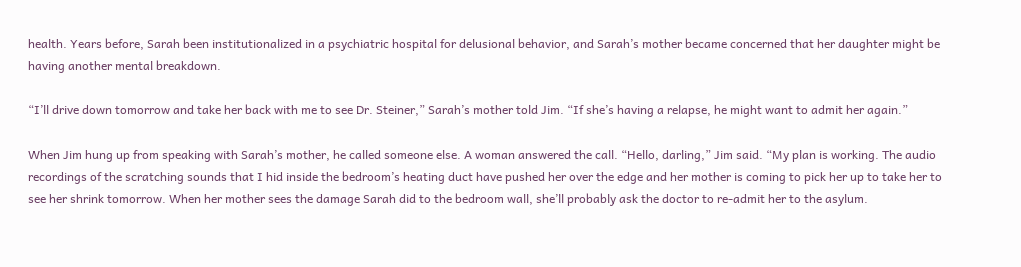health. Years before, Sarah been institutionalized in a psychiatric hospital for delusional behavior, and Sarah’s mother became concerned that her daughter might be having another mental breakdown.

“I’ll drive down tomorrow and take her back with me to see Dr. Steiner,” Sarah’s mother told Jim. “If she’s having a relapse, he might want to admit her again.”

When Jim hung up from speaking with Sarah’s mother, he called someone else. A woman answered the call. “Hello, darling,” Jim said. “My plan is working. The audio recordings of the scratching sounds that I hid inside the bedroom’s heating duct have pushed her over the edge and her mother is coming to pick her up to take her to see her shrink tomorrow. When her mother sees the damage Sarah did to the bedroom wall, she’ll probably ask the doctor to re-admit her to the asylum.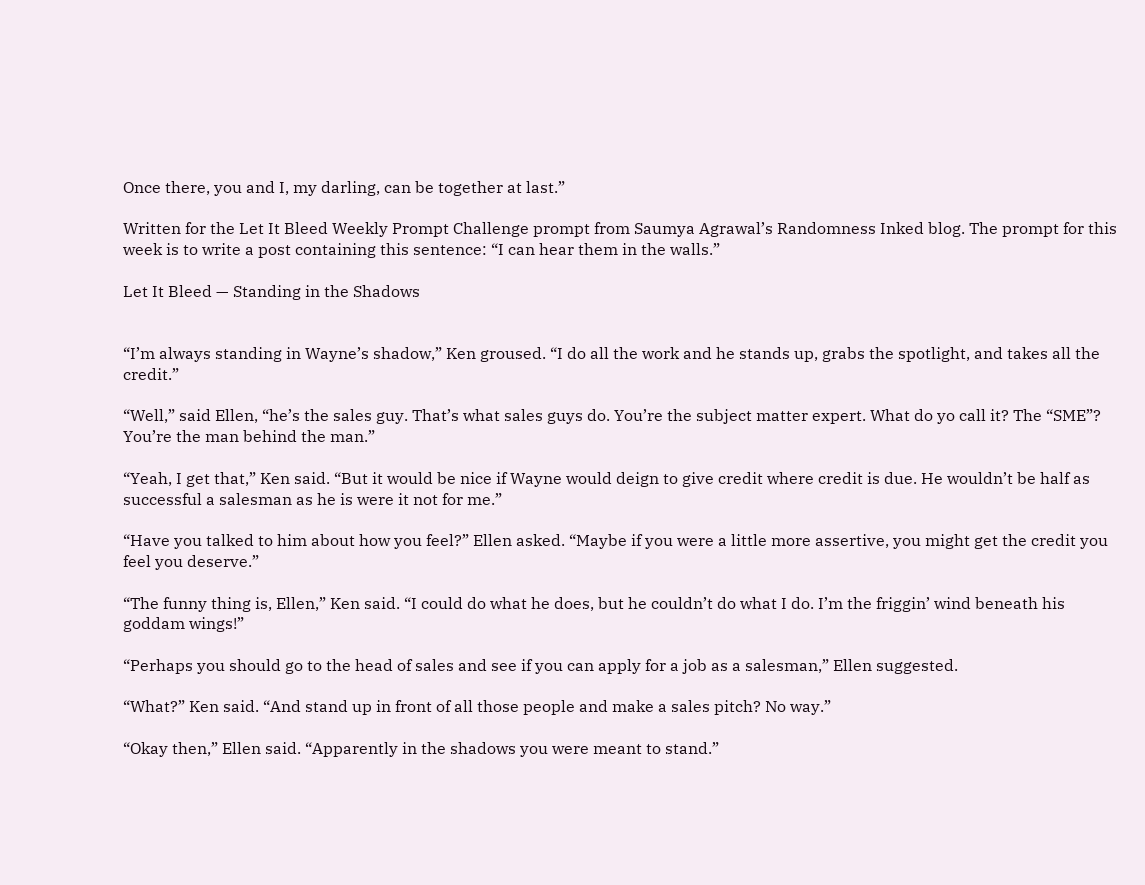Once there, you and I, my darling, can be together at last.”

Written for the Let It Bleed Weekly Prompt Challenge prompt from Saumya Agrawal’s Randomness Inked blog. The prompt for this week is to write a post containing this sentence: “I can hear them in the walls.”

Let It Bleed — Standing in the Shadows


“I’m always standing in Wayne’s shadow,” Ken groused. “I do all the work and he stands up, grabs the spotlight, and takes all the credit.”

“Well,” said Ellen, “he’s the sales guy. That’s what sales guys do. You’re the subject matter expert. What do yo call it? The “SME”? You’re the man behind the man.”

“Yeah, I get that,” Ken said. “But it would be nice if Wayne would deign to give credit where credit is due. He wouldn’t be half as successful a salesman as he is were it not for me.”

“Have you talked to him about how you feel?” Ellen asked. “Maybe if you were a little more assertive, you might get the credit you feel you deserve.”

“The funny thing is, Ellen,” Ken said. “I could do what he does, but he couldn’t do what I do. I’m the friggin’ wind beneath his goddam wings!”

“Perhaps you should go to the head of sales and see if you can apply for a job as a salesman,” Ellen suggested.

“What?” Ken said. “And stand up in front of all those people and make a sales pitch? No way.”

“Okay then,” Ellen said. “Apparently in the shadows you were meant to stand.”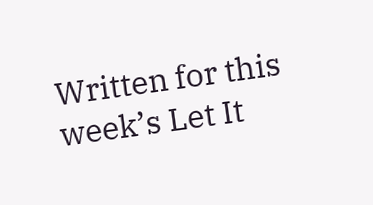Written for this week’s Let It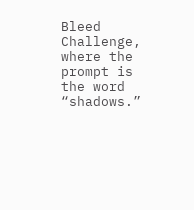Bleed Challenge, where the prompt is the word “shadows.”